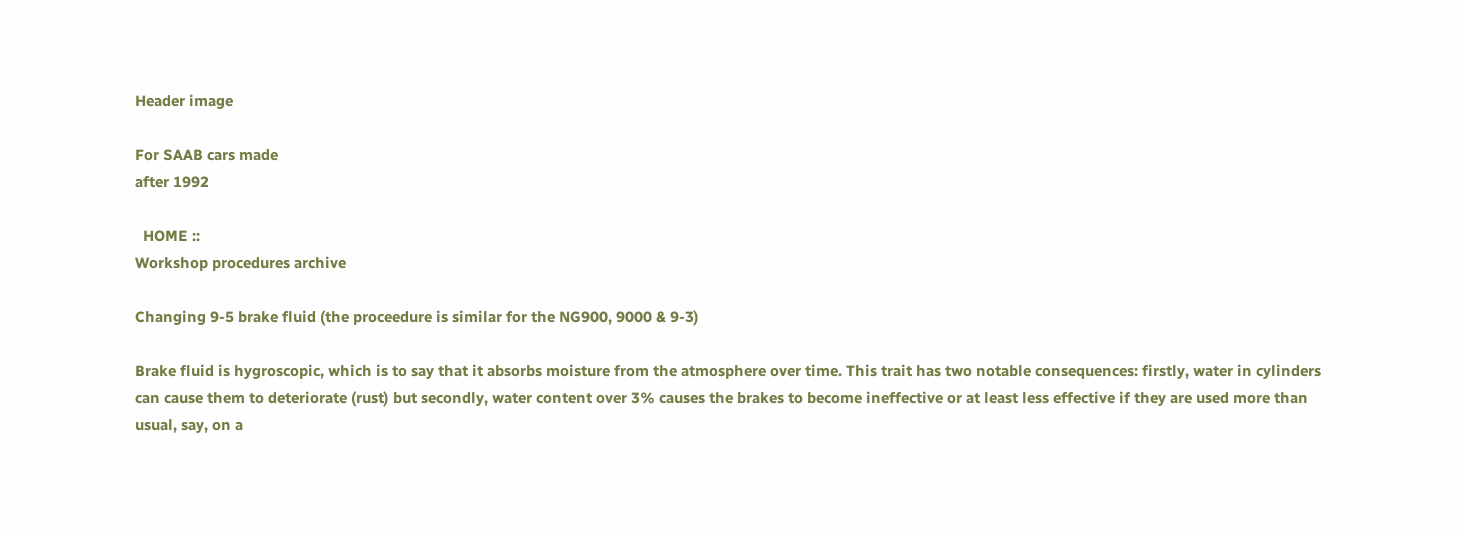Header image

For SAAB cars made
after 1992

  HOME ::
Workshop procedures archive

Changing 9-5 brake fluid (the proceedure is similar for the NG900, 9000 & 9-3)

Brake fluid is hygroscopic, which is to say that it absorbs moisture from the atmosphere over time. This trait has two notable consequences: firstly, water in cylinders can cause them to deteriorate (rust) but secondly, water content over 3% causes the brakes to become ineffective or at least less effective if they are used more than usual, say, on a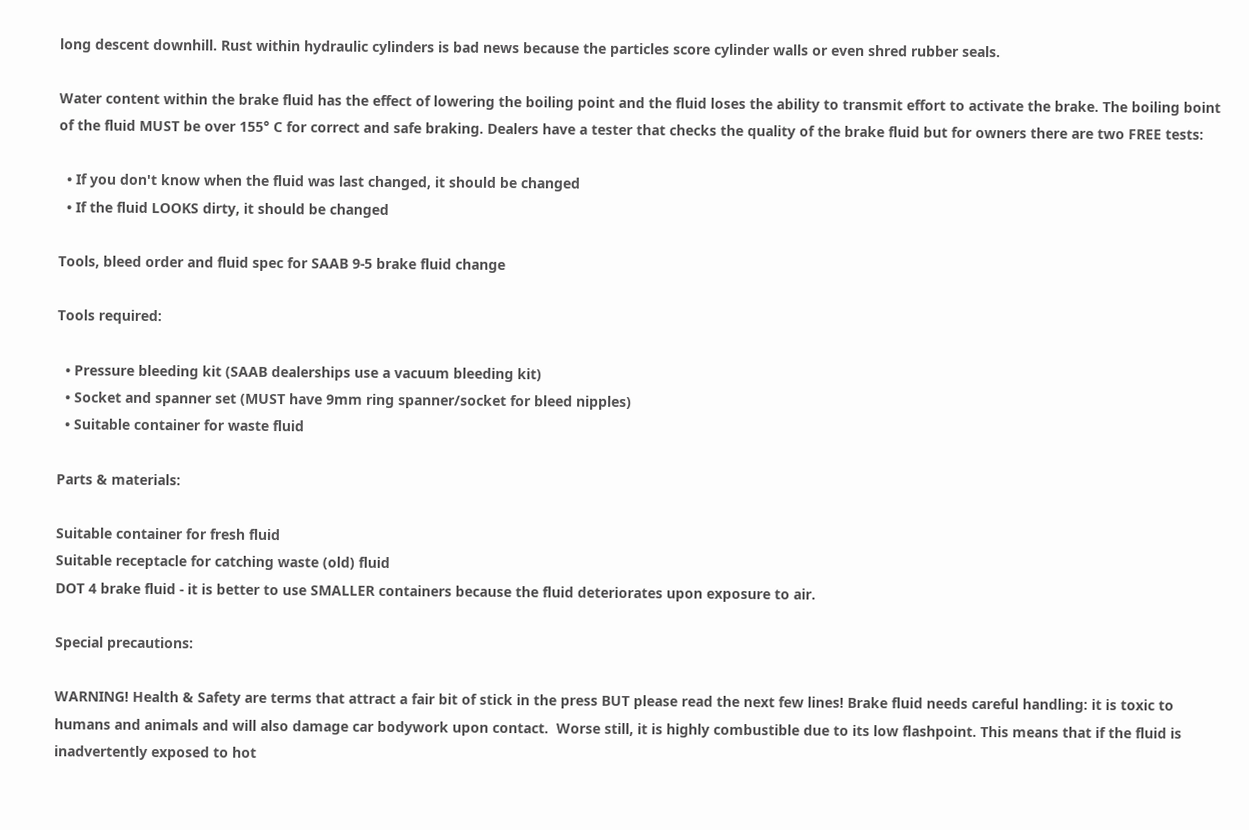long descent downhill. Rust within hydraulic cylinders is bad news because the particles score cylinder walls or even shred rubber seals.

Water content within the brake fluid has the effect of lowering the boiling point and the fluid loses the ability to transmit effort to activate the brake. The boiling boint of the fluid MUST be over 155° C for correct and safe braking. Dealers have a tester that checks the quality of the brake fluid but for owners there are two FREE tests:

  • If you don't know when the fluid was last changed, it should be changed
  • If the fluid LOOKS dirty, it should be changed

Tools, bleed order and fluid spec for SAAB 9-5 brake fluid change

Tools required:

  • Pressure bleeding kit (SAAB dealerships use a vacuum bleeding kit)
  • Socket and spanner set (MUST have 9mm ring spanner/socket for bleed nipples)
  • Suitable container for waste fluid

Parts & materials:

Suitable container for fresh fluid
Suitable receptacle for catching waste (old) fluid
DOT 4 brake fluid - it is better to use SMALLER containers because the fluid deteriorates upon exposure to air.

Special precautions:

WARNING! Health & Safety are terms that attract a fair bit of stick in the press BUT please read the next few lines! Brake fluid needs careful handling: it is toxic to humans and animals and will also damage car bodywork upon contact.  Worse still, it is highly combustible due to its low flashpoint. This means that if the fluid is inadvertently exposed to hot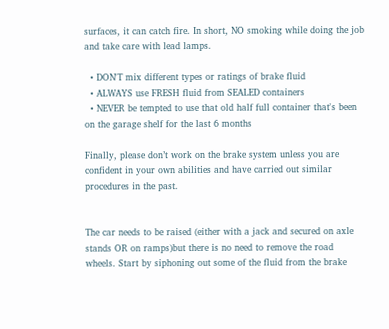surfaces, it can catch fire. In short, NO smoking while doing the job and take care with lead lamps.

  • DON'T mix different types or ratings of brake fluid
  • ALWAYS use FRESH fluid from SEALED containers
  • NEVER be tempted to use that old half full container that's been on the garage shelf for the last 6 months

Finally, please don’t work on the brake system unless you are confident in your own abilities and have carried out similar procedures in the past.


The car needs to be raised (either with a jack and secured on axle stands OR on ramps)but there is no need to remove the road wheels. Start by siphoning out some of the fluid from the brake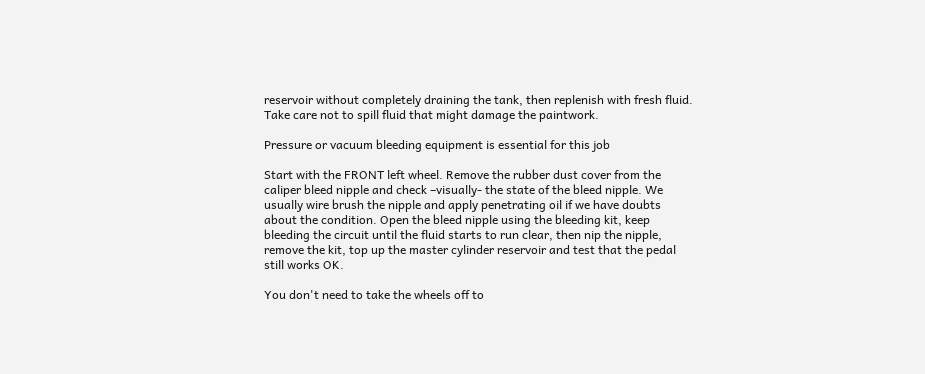reservoir without completely draining the tank, then replenish with fresh fluid. Take care not to spill fluid that might damage the paintwork.

Pressure or vacuum bleeding equipment is essential for this job

Start with the FRONT left wheel. Remove the rubber dust cover from the caliper bleed nipple and check –visually- the state of the bleed nipple. We usually wire brush the nipple and apply penetrating oil if we have doubts about the condition. Open the bleed nipple using the bleeding kit, keep bleeding the circuit until the fluid starts to run clear, then nip the nipple, remove the kit, top up the master cylinder reservoir and test that the pedal still works OK.

You don't need to take the wheels off to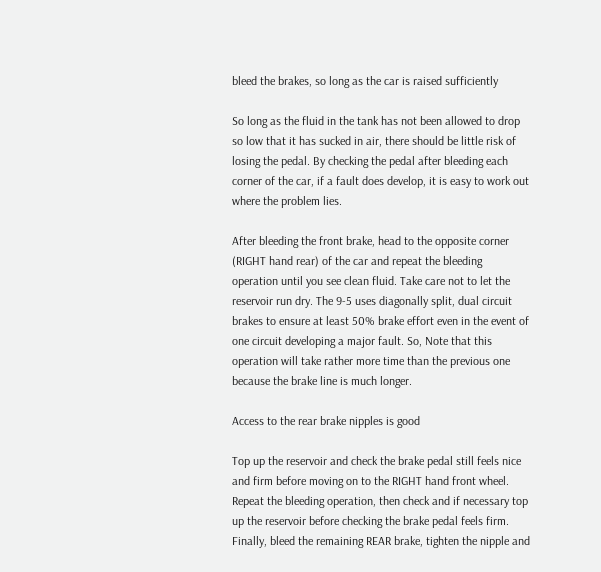bleed the brakes, so long as the car is raised sufficiently

So long as the fluid in the tank has not been allowed to drop so low that it has sucked in air, there should be little risk of losing the pedal. By checking the pedal after bleeding each corner of the car, if a fault does develop, it is easy to work out where the problem lies.

After bleeding the front brake, head to the opposite corner (RIGHT hand rear) of the car and repeat the bleeding operation until you see clean fluid. Take care not to let the reservoir run dry. The 9-5 uses diagonally split, dual circuit brakes to ensure at least 50% brake effort even in the event of one circuit developing a major fault. So, Note that this operation will take rather more time than the previous one because the brake line is much longer.

Access to the rear brake nipples is good

Top up the reservoir and check the brake pedal still feels nice and firm before moving on to the RIGHT hand front wheel. Repeat the bleeding operation, then check and if necessary top up the reservoir before checking the brake pedal feels firm. Finally, bleed the remaining REAR brake, tighten the nipple and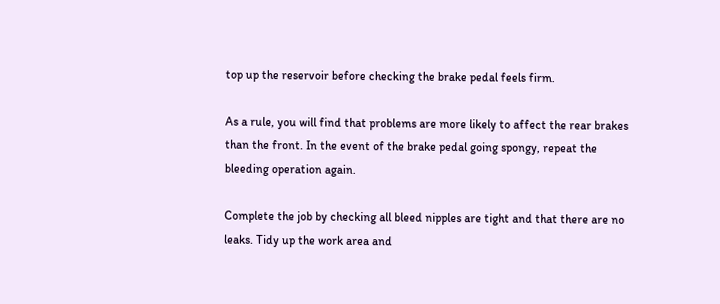top up the reservoir before checking the brake pedal feels firm.

As a rule, you will find that problems are more likely to affect the rear brakes than the front. In the event of the brake pedal going spongy, repeat the bleeding operation again.

Complete the job by checking all bleed nipples are tight and that there are no leaks. Tidy up the work area and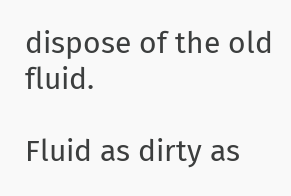dispose of the old fluid.

Fluid as dirty as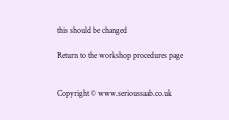this should be changed

Return to the workshop procedures page


Copyright © www.serioussaab.co.uk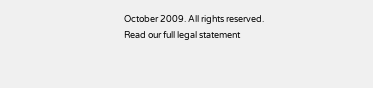October 2009. All rights reserved.
Read our full legal statement